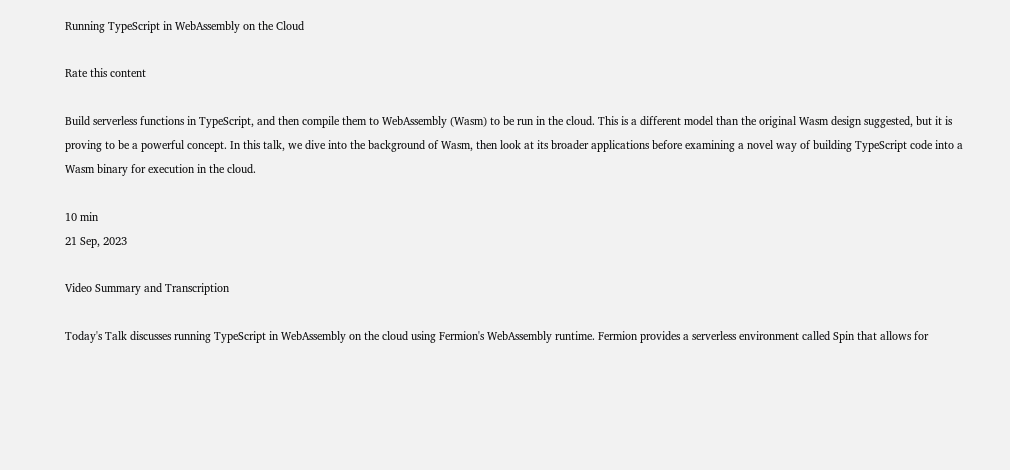Running TypeScript in WebAssembly on the Cloud

Rate this content

Build serverless functions in TypeScript, and then compile them to WebAssembly (Wasm) to be run in the cloud. This is a different model than the original Wasm design suggested, but it is proving to be a powerful concept. In this talk, we dive into the background of Wasm, then look at its broader applications before examining a novel way of building TypeScript code into a Wasm binary for execution in the cloud.

10 min
21 Sep, 2023

Video Summary and Transcription

Today's Talk discusses running TypeScript in WebAssembly on the cloud using Fermion's WebAssembly runtime. Fermion provides a serverless environment called Spin that allows for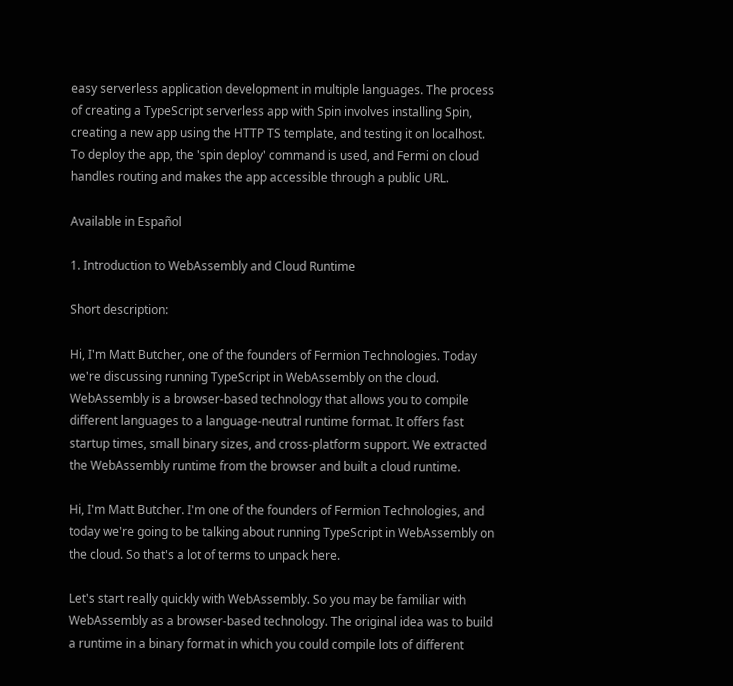easy serverless application development in multiple languages. The process of creating a TypeScript serverless app with Spin involves installing Spin, creating a new app using the HTTP TS template, and testing it on localhost. To deploy the app, the 'spin deploy' command is used, and Fermi on cloud handles routing and makes the app accessible through a public URL.

Available in Español

1. Introduction to WebAssembly and Cloud Runtime

Short description:

Hi, I'm Matt Butcher, one of the founders of Fermion Technologies. Today we're discussing running TypeScript in WebAssembly on the cloud. WebAssembly is a browser-based technology that allows you to compile different languages to a language-neutral runtime format. It offers fast startup times, small binary sizes, and cross-platform support. We extracted the WebAssembly runtime from the browser and built a cloud runtime.

Hi, I'm Matt Butcher. I'm one of the founders of Fermion Technologies, and today we're going to be talking about running TypeScript in WebAssembly on the cloud. So that's a lot of terms to unpack here.

Let's start really quickly with WebAssembly. So you may be familiar with WebAssembly as a browser-based technology. The original idea was to build a runtime in a binary format in which you could compile lots of different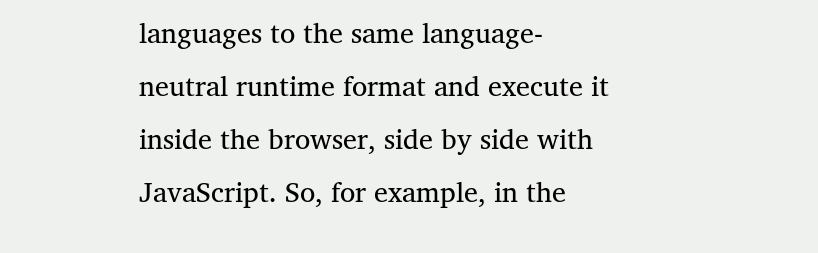languages to the same language-neutral runtime format and execute it inside the browser, side by side with JavaScript. So, for example, in the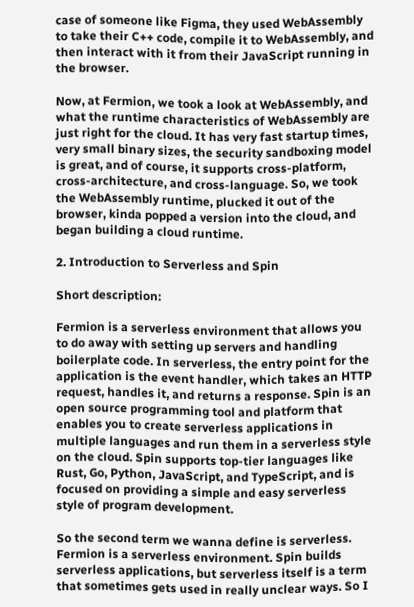case of someone like Figma, they used WebAssembly to take their C++ code, compile it to WebAssembly, and then interact with it from their JavaScript running in the browser.

Now, at Fermion, we took a look at WebAssembly, and what the runtime characteristics of WebAssembly are just right for the cloud. It has very fast startup times, very small binary sizes, the security sandboxing model is great, and of course, it supports cross-platform, cross-architecture, and cross-language. So, we took the WebAssembly runtime, plucked it out of the browser, kinda popped a version into the cloud, and began building a cloud runtime.

2. Introduction to Serverless and Spin

Short description:

Fermion is a serverless environment that allows you to do away with setting up servers and handling boilerplate code. In serverless, the entry point for the application is the event handler, which takes an HTTP request, handles it, and returns a response. Spin is an open source programming tool and platform that enables you to create serverless applications in multiple languages and run them in a serverless style on the cloud. Spin supports top-tier languages like Rust, Go, Python, JavaScript, and TypeScript, and is focused on providing a simple and easy serverless style of program development.

So the second term we wanna define is serverless. Fermion is a serverless environment. Spin builds serverless applications, but serverless itself is a term that sometimes gets used in really unclear ways. So I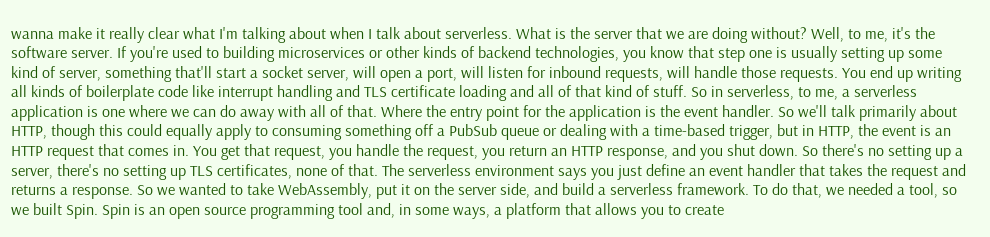wanna make it really clear what I'm talking about when I talk about serverless. What is the server that we are doing without? Well, to me, it's the software server. If you're used to building microservices or other kinds of backend technologies, you know that step one is usually setting up some kind of server, something that'll start a socket server, will open a port, will listen for inbound requests, will handle those requests. You end up writing all kinds of boilerplate code like interrupt handling and TLS certificate loading and all of that kind of stuff. So in serverless, to me, a serverless application is one where we can do away with all of that. Where the entry point for the application is the event handler. So we'll talk primarily about HTTP, though this could equally apply to consuming something off a PubSub queue or dealing with a time-based trigger, but in HTTP, the event is an HTTP request that comes in. You get that request, you handle the request, you return an HTTP response, and you shut down. So there's no setting up a server, there's no setting up TLS certificates, none of that. The serverless environment says you just define an event handler that takes the request and returns a response. So we wanted to take WebAssembly, put it on the server side, and build a serverless framework. To do that, we needed a tool, so we built Spin. Spin is an open source programming tool and, in some ways, a platform that allows you to create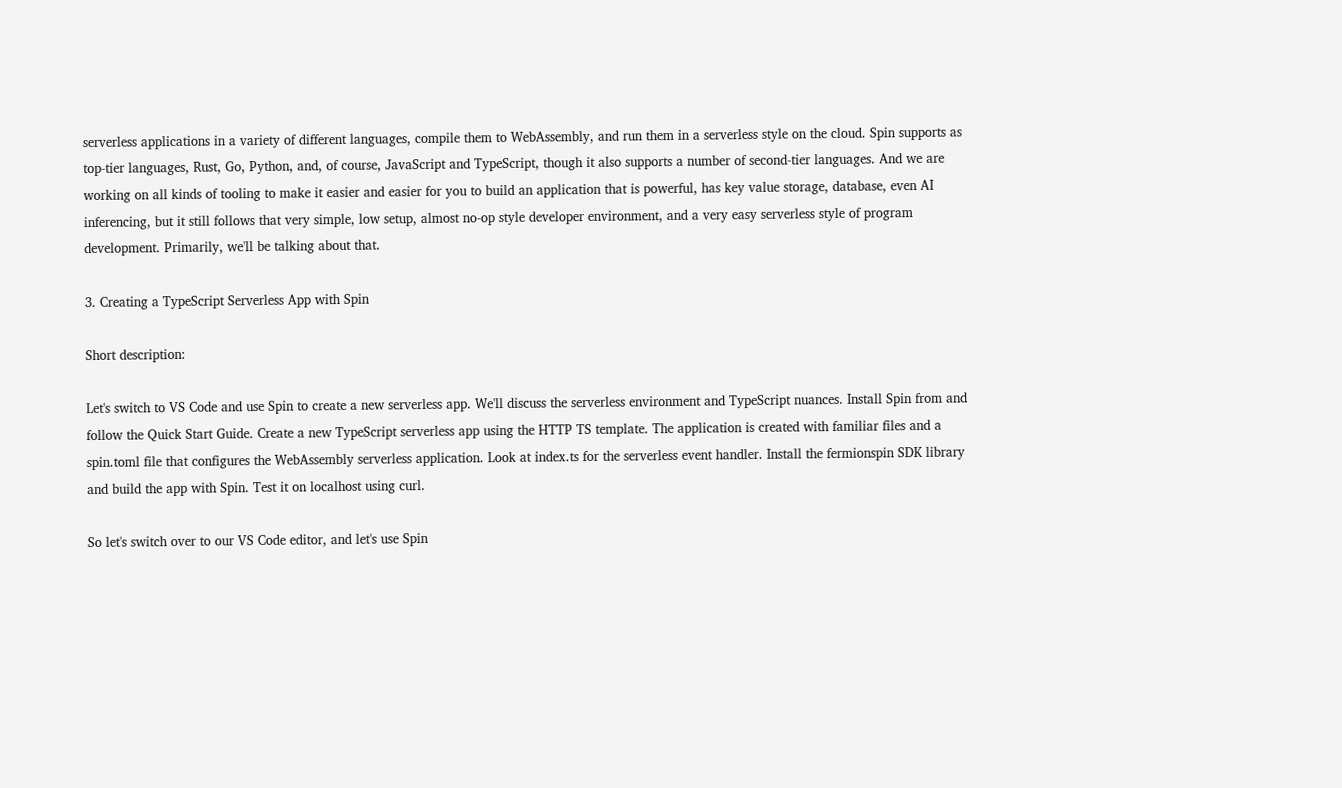serverless applications in a variety of different languages, compile them to WebAssembly, and run them in a serverless style on the cloud. Spin supports as top-tier languages, Rust, Go, Python, and, of course, JavaScript and TypeScript, though it also supports a number of second-tier languages. And we are working on all kinds of tooling to make it easier and easier for you to build an application that is powerful, has key value storage, database, even AI inferencing, but it still follows that very simple, low setup, almost no-op style developer environment, and a very easy serverless style of program development. Primarily, we'll be talking about that.

3. Creating a TypeScript Serverless App with Spin

Short description:

Let's switch to VS Code and use Spin to create a new serverless app. We'll discuss the serverless environment and TypeScript nuances. Install Spin from and follow the Quick Start Guide. Create a new TypeScript serverless app using the HTTP TS template. The application is created with familiar files and a spin.toml file that configures the WebAssembly serverless application. Look at index.ts for the serverless event handler. Install the fermionspin SDK library and build the app with Spin. Test it on localhost using curl.

So let's switch over to our VS Code editor, and let's use Spin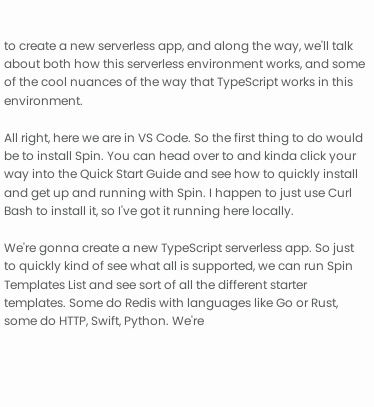to create a new serverless app, and along the way, we'll talk about both how this serverless environment works, and some of the cool nuances of the way that TypeScript works in this environment.

All right, here we are in VS Code. So the first thing to do would be to install Spin. You can head over to and kinda click your way into the Quick Start Guide and see how to quickly install and get up and running with Spin. I happen to just use Curl Bash to install it, so I've got it running here locally.

We're gonna create a new TypeScript serverless app. So just to quickly kind of see what all is supported, we can run Spin Templates List and see sort of all the different starter templates. Some do Redis with languages like Go or Rust, some do HTTP, Swift, Python. We're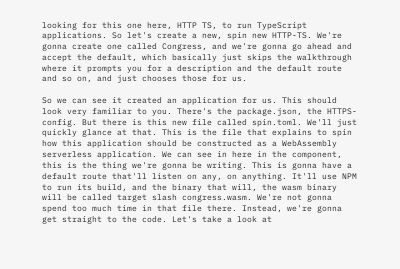looking for this one here, HTTP TS, to run TypeScript applications. So let's create a new, spin new HTTP-TS. We're gonna create one called Congress, and we're gonna go ahead and accept the default, which basically just skips the walkthrough where it prompts you for a description and the default route and so on, and just chooses those for us.

So we can see it created an application for us. This should look very familiar to you. There's the package.json, the HTTPS-config. But there is this new file called spin.toml. We'll just quickly glance at that. This is the file that explains to spin how this application should be constructed as a WebAssembly serverless application. We can see in here in the component, this is the thing we're gonna be writing. This is gonna have a default route that'll listen on any, on anything. It'll use NPM to run its build, and the binary that will, the wasm binary will be called target slash congress.wasm. We're not gonna spend too much time in that file there. Instead, we're gonna get straight to the code. Let's take a look at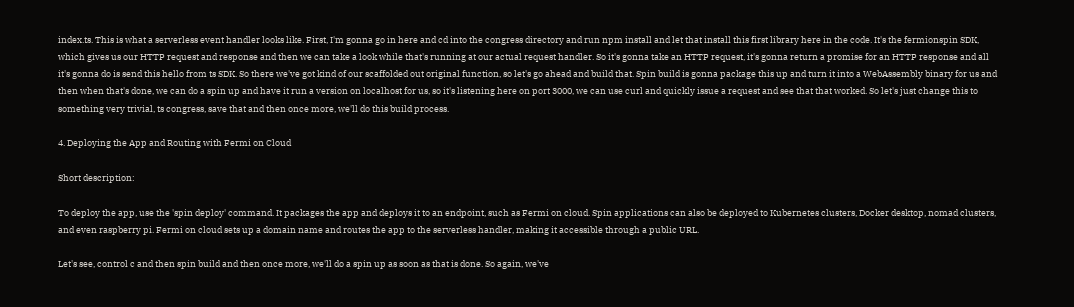index.ts. This is what a serverless event handler looks like. First, I'm gonna go in here and cd into the congress directory and run npm install and let that install this first library here in the code. It's the fermionspin SDK, which gives us our HTTP request and response and then we can take a look while that's running at our actual request handler. So it's gonna take an HTTP request, it's gonna return a promise for an HTTP response and all it's gonna do is send this hello from ts SDK. So there we've got kind of our scaffolded out original function, so let's go ahead and build that. Spin build is gonna package this up and turn it into a WebAssembly binary for us and then when that's done, we can do a spin up and have it run a version on localhost for us, so it's listening here on port 3000, we can use curl and quickly issue a request and see that that worked. So let's just change this to something very trivial, ts congress, save that and then once more, we'll do this build process.

4. Deploying the App and Routing with Fermi on Cloud

Short description:

To deploy the app, use the 'spin deploy' command. It packages the app and deploys it to an endpoint, such as Fermi on cloud. Spin applications can also be deployed to Kubernetes clusters, Docker desktop, nomad clusters, and even raspberry pi. Fermi on cloud sets up a domain name and routes the app to the serverless handler, making it accessible through a public URL.

Let's see, control c and then spin build and then once more, we'll do a spin up as soon as that is done. So again, we've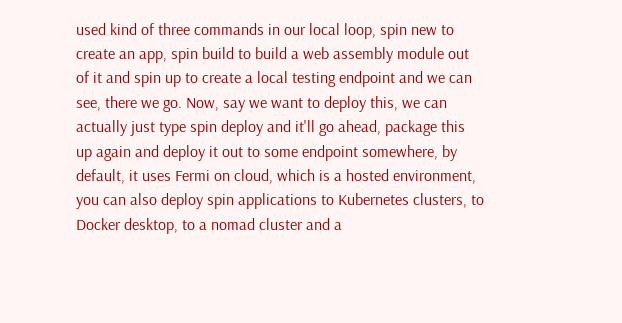used kind of three commands in our local loop, spin new to create an app, spin build to build a web assembly module out of it and spin up to create a local testing endpoint and we can see, there we go. Now, say we want to deploy this, we can actually just type spin deploy and it'll go ahead, package this up again and deploy it out to some endpoint somewhere, by default, it uses Fermi on cloud, which is a hosted environment, you can also deploy spin applications to Kubernetes clusters, to Docker desktop, to a nomad cluster and a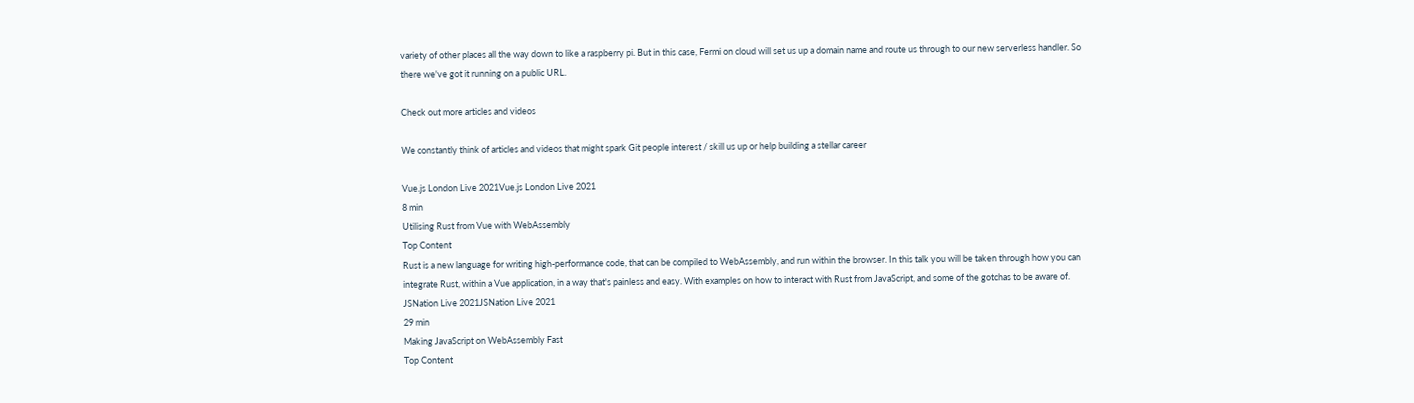variety of other places all the way down to like a raspberry pi. But in this case, Fermi on cloud will set us up a domain name and route us through to our new serverless handler. So there we've got it running on a public URL.

Check out more articles and videos

We constantly think of articles and videos that might spark Git people interest / skill us up or help building a stellar career

Vue.js London Live 2021Vue.js London Live 2021
8 min
Utilising Rust from Vue with WebAssembly
Top Content
Rust is a new language for writing high-performance code, that can be compiled to WebAssembly, and run within the browser. In this talk you will be taken through how you can integrate Rust, within a Vue application, in a way that's painless and easy. With examples on how to interact with Rust from JavaScript, and some of the gotchas to be aware of.
JSNation Live 2021JSNation Live 2021
29 min
Making JavaScript on WebAssembly Fast
Top Content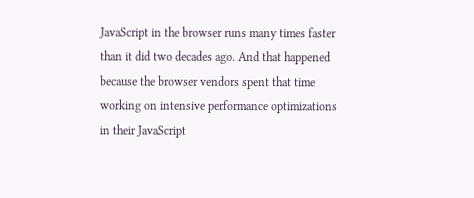JavaScript in the browser runs many times faster than it did two decades ago. And that happened because the browser vendors spent that time working on intensive performance optimizations in their JavaScript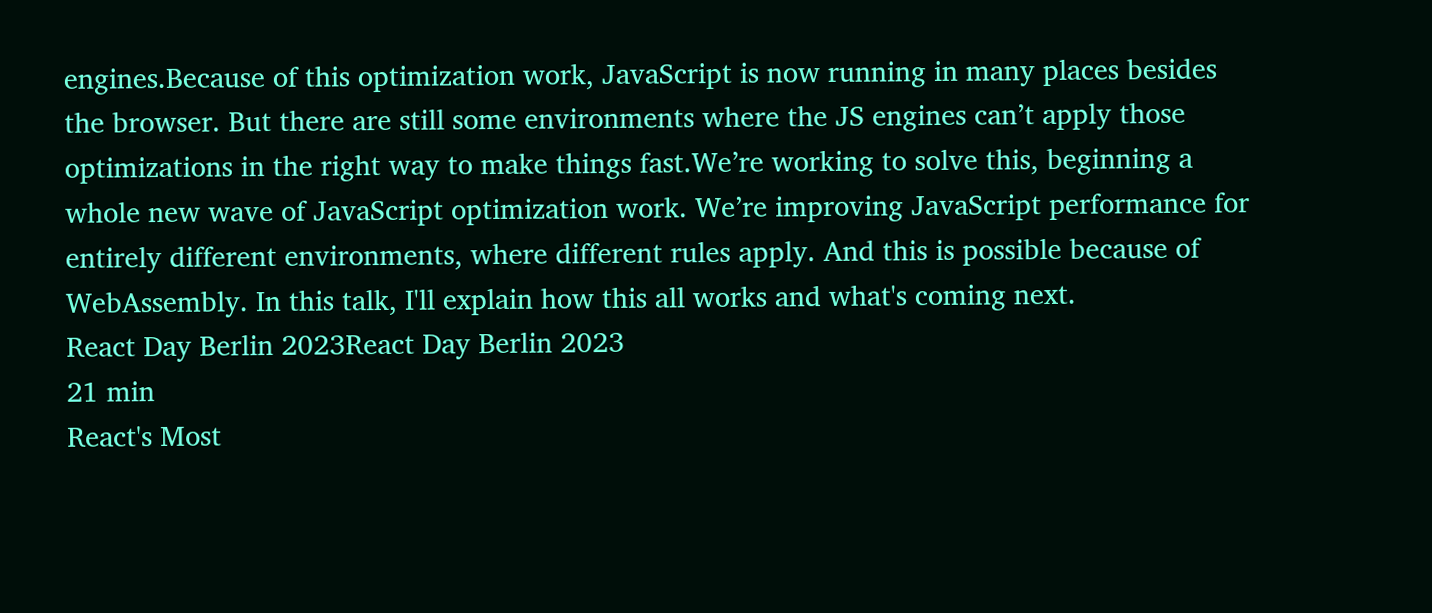engines.Because of this optimization work, JavaScript is now running in many places besides the browser. But there are still some environments where the JS engines can’t apply those optimizations in the right way to make things fast.We’re working to solve this, beginning a whole new wave of JavaScript optimization work. We’re improving JavaScript performance for entirely different environments, where different rules apply. And this is possible because of WebAssembly. In this talk, I'll explain how this all works and what's coming next.
React Day Berlin 2023React Day Berlin 2023
21 min
React's Most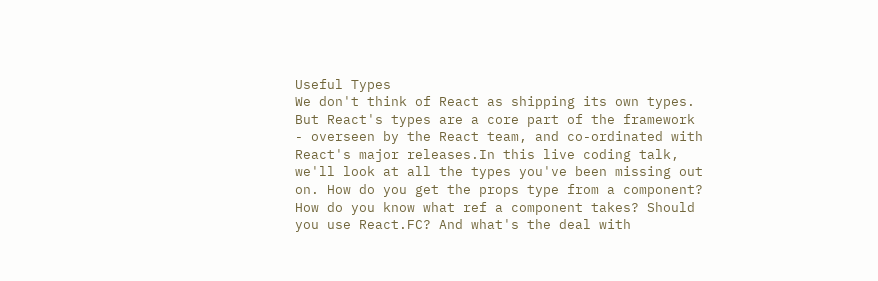Useful Types
We don't think of React as shipping its own types. But React's types are a core part of the framework - overseen by the React team, and co-ordinated with React's major releases.In this live coding talk, we'll look at all the types you've been missing out on. How do you get the props type from a component? How do you know what ref a component takes? Should you use React.FC? And what's the deal with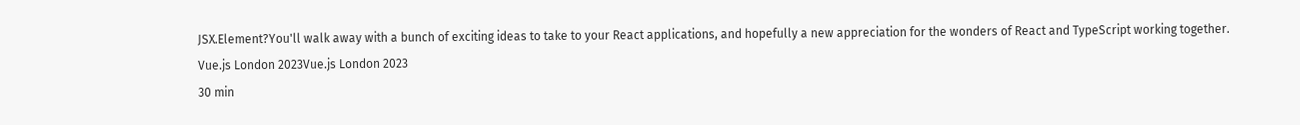JSX.Element?You'll walk away with a bunch of exciting ideas to take to your React applications, and hopefully a new appreciation for the wonders of React and TypeScript working together.
Vue.js London 2023Vue.js London 2023
30 min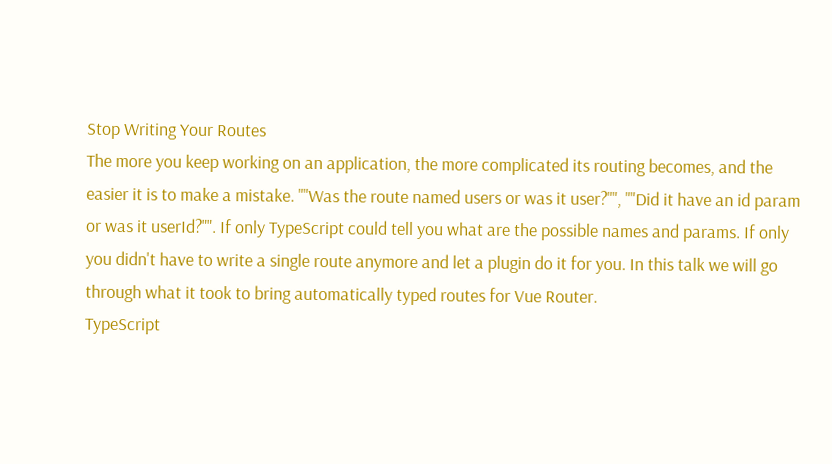Stop Writing Your Routes
The more you keep working on an application, the more complicated its routing becomes, and the easier it is to make a mistake. ""Was the route named users or was it user?"", ""Did it have an id param or was it userId?"". If only TypeScript could tell you what are the possible names and params. If only you didn't have to write a single route anymore and let a plugin do it for you. In this talk we will go through what it took to bring automatically typed routes for Vue Router.
TypeScript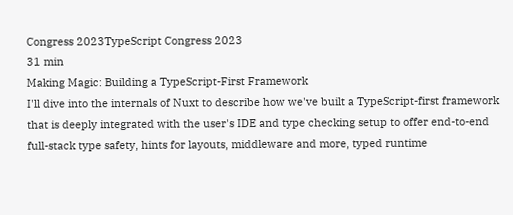Congress 2023TypeScript Congress 2023
31 min
Making Magic: Building a TypeScript-First Framework
I'll dive into the internals of Nuxt to describe how we've built a TypeScript-first framework that is deeply integrated with the user's IDE and type checking setup to offer end-to-end full-stack type safety, hints for layouts, middleware and more, typed runtime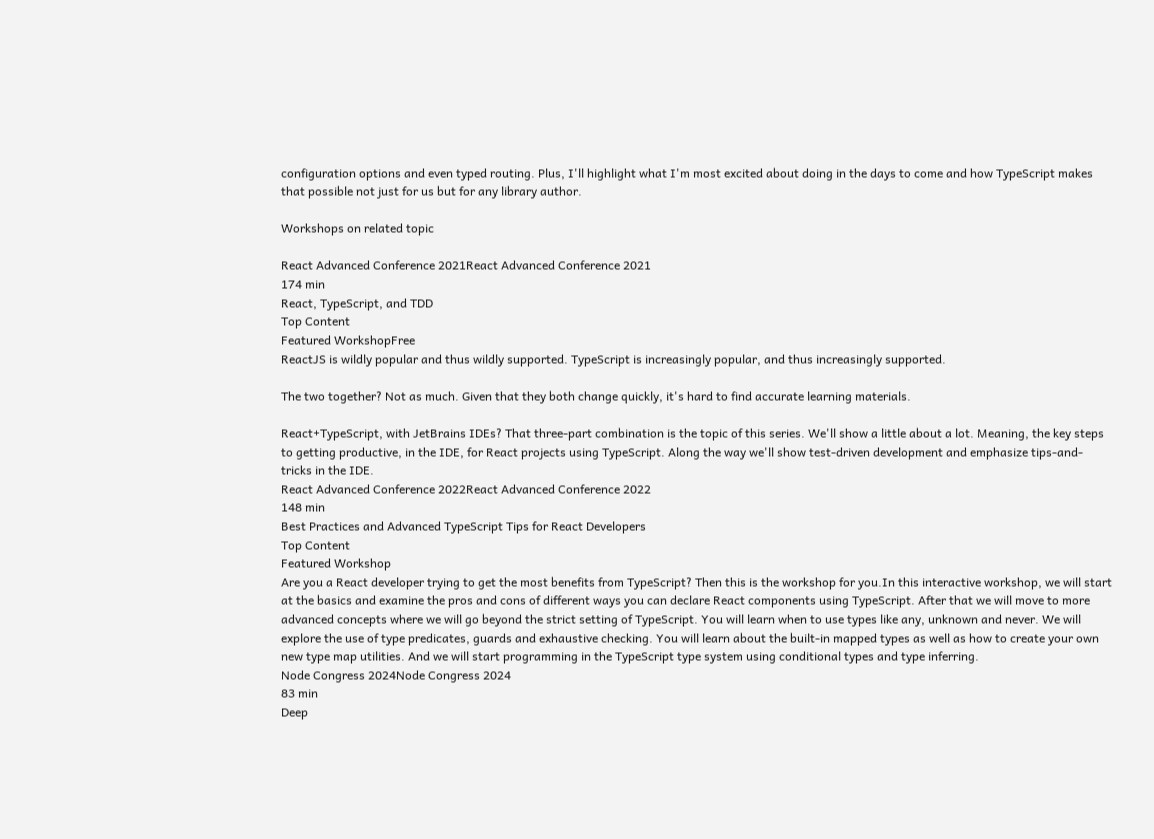configuration options and even typed routing. Plus, I'll highlight what I'm most excited about doing in the days to come and how TypeScript makes that possible not just for us but for any library author.

Workshops on related topic

React Advanced Conference 2021React Advanced Conference 2021
174 min
React, TypeScript, and TDD
Top Content
Featured WorkshopFree
ReactJS is wildly popular and thus wildly supported. TypeScript is increasingly popular, and thus increasingly supported.

The two together? Not as much. Given that they both change quickly, it's hard to find accurate learning materials.

React+TypeScript, with JetBrains IDEs? That three-part combination is the topic of this series. We'll show a little about a lot. Meaning, the key steps to getting productive, in the IDE, for React projects using TypeScript. Along the way we'll show test-driven development and emphasize tips-and-tricks in the IDE.
React Advanced Conference 2022React Advanced Conference 2022
148 min
Best Practices and Advanced TypeScript Tips for React Developers
Top Content
Featured Workshop
Are you a React developer trying to get the most benefits from TypeScript? Then this is the workshop for you.In this interactive workshop, we will start at the basics and examine the pros and cons of different ways you can declare React components using TypeScript. After that we will move to more advanced concepts where we will go beyond the strict setting of TypeScript. You will learn when to use types like any, unknown and never. We will explore the use of type predicates, guards and exhaustive checking. You will learn about the built-in mapped types as well as how to create your own new type map utilities. And we will start programming in the TypeScript type system using conditional types and type inferring.
Node Congress 2024Node Congress 2024
83 min
Deep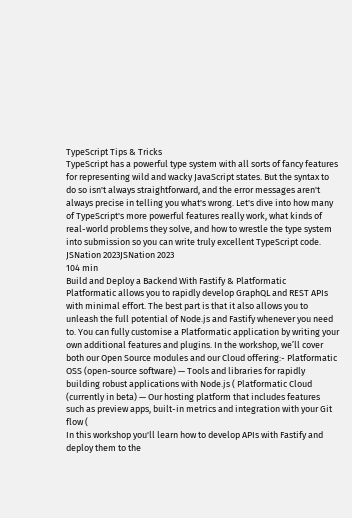TypeScript Tips & Tricks
TypeScript has a powerful type system with all sorts of fancy features for representing wild and wacky JavaScript states. But the syntax to do so isn't always straightforward, and the error messages aren't always precise in telling you what's wrong. Let's dive into how many of TypeScript's more powerful features really work, what kinds of real-world problems they solve, and how to wrestle the type system into submission so you can write truly excellent TypeScript code.
JSNation 2023JSNation 2023
104 min
Build and Deploy a Backend With Fastify & Platformatic
Platformatic allows you to rapidly develop GraphQL and REST APIs with minimal effort. The best part is that it also allows you to unleash the full potential of Node.js and Fastify whenever you need to. You can fully customise a Platformatic application by writing your own additional features and plugins. In the workshop, we’ll cover both our Open Source modules and our Cloud offering:- Platformatic OSS (open-source software) — Tools and libraries for rapidly building robust applications with Node.js ( Platformatic Cloud (currently in beta) — Our hosting platform that includes features such as preview apps, built-in metrics and integration with your Git flow (
In this workshop you'll learn how to develop APIs with Fastify and deploy them to the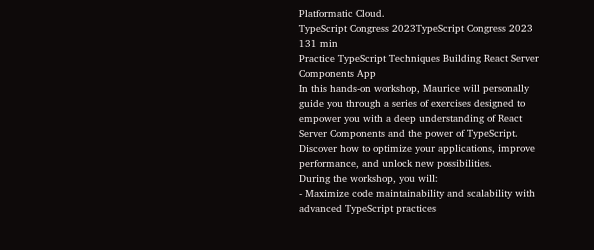Platformatic Cloud.
TypeScript Congress 2023TypeScript Congress 2023
131 min
Practice TypeScript Techniques Building React Server Components App
In this hands-on workshop, Maurice will personally guide you through a series of exercises designed to empower you with a deep understanding of React Server Components and the power of TypeScript. Discover how to optimize your applications, improve performance, and unlock new possibilities.
During the workshop, you will:
- Maximize code maintainability and scalability with advanced TypeScript practices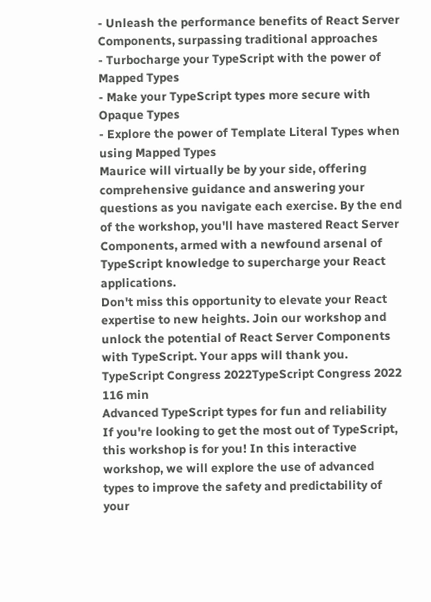- Unleash the performance benefits of React Server Components, surpassing traditional approaches
- Turbocharge your TypeScript with the power of Mapped Types
- Make your TypeScript types more secure with Opaque Types
- Explore the power of Template Literal Types when using Mapped Types
Maurice will virtually be by your side, offering comprehensive guidance and answering your questions as you navigate each exercise. By the end of the workshop, you'll have mastered React Server Components, armed with a newfound arsenal of TypeScript knowledge to supercharge your React applications.
Don't miss this opportunity to elevate your React expertise to new heights. Join our workshop and unlock the potential of React Server Components with TypeScript. Your apps will thank you.
TypeScript Congress 2022TypeScript Congress 2022
116 min
Advanced TypeScript types for fun and reliability
If you're looking to get the most out of TypeScript, this workshop is for you! In this interactive workshop, we will explore the use of advanced types to improve the safety and predictability of your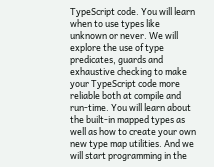TypeScript code. You will learn when to use types like unknown or never. We will explore the use of type predicates, guards and exhaustive checking to make your TypeScript code more reliable both at compile and run-time. You will learn about the built-in mapped types as well as how to create your own new type map utilities. And we will start programming in the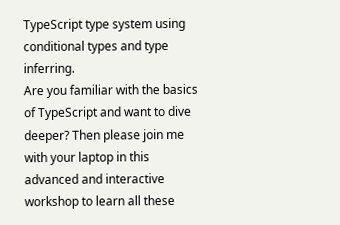TypeScript type system using conditional types and type inferring.
Are you familiar with the basics of TypeScript and want to dive deeper? Then please join me with your laptop in this advanced and interactive workshop to learn all these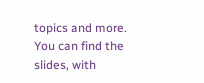topics and more.
You can find the slides, with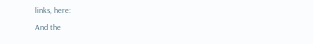links, here:
And the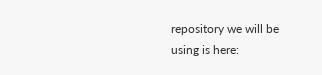repository we will be using is here: